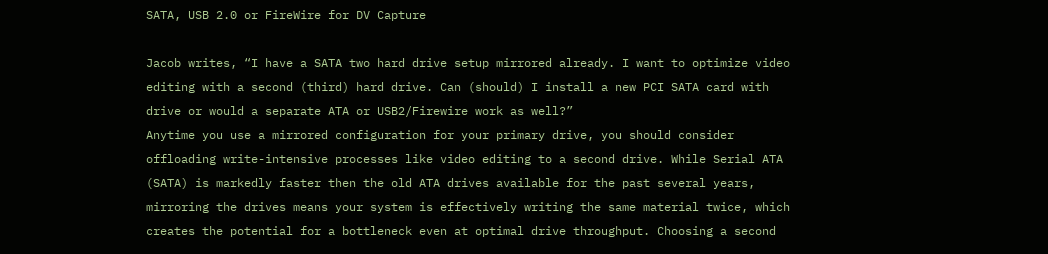SATA, USB 2.0 or FireWire for DV Capture

Jacob writes, “I have a SATA two hard drive setup mirrored already. I want to optimize video editing with a second (third) hard drive. Can (should) I install a new PCI SATA card with drive or would a separate ATA or USB2/Firewire work as well?”
Anytime you use a mirrored configuration for your primary drive, you should consider offloading write-intensive processes like video editing to a second drive. While Serial ATA (SATA) is markedly faster then the old ATA drives available for the past several years, mirroring the drives means your system is effectively writing the same material twice, which creates the potential for a bottleneck even at optimal drive throughput. Choosing a second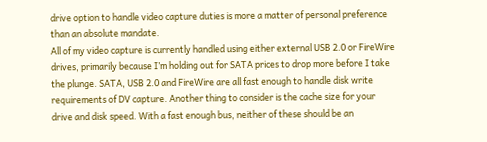drive option to handle video capture duties is more a matter of personal preference than an absolute mandate.
All of my video capture is currently handled using either external USB 2.0 or FireWire drives, primarily because I’m holding out for SATA prices to drop more before I take the plunge. SATA, USB 2.0 and FireWire are all fast enough to handle disk write requirements of DV capture. Another thing to consider is the cache size for your drive and disk speed. With a fast enough bus, neither of these should be an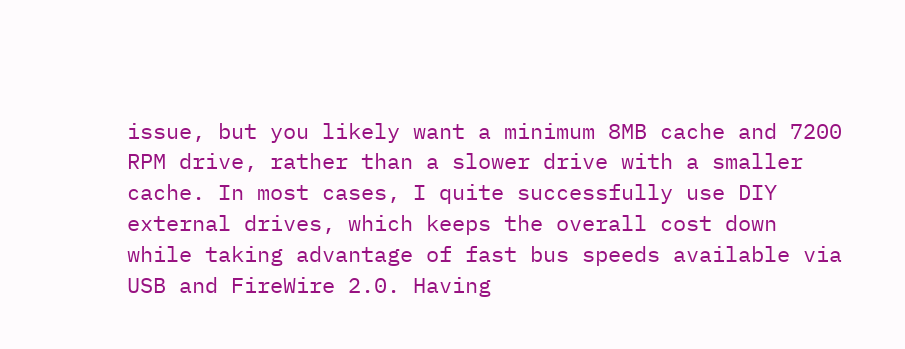issue, but you likely want a minimum 8MB cache and 7200 RPM drive, rather than a slower drive with a smaller cache. In most cases, I quite successfully use DIY external drives, which keeps the overall cost down while taking advantage of fast bus speeds available via USB and FireWire 2.0. Having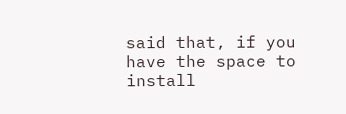said that, if you have the space to install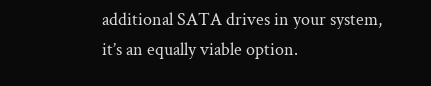additional SATA drives in your system, it’s an equally viable option.